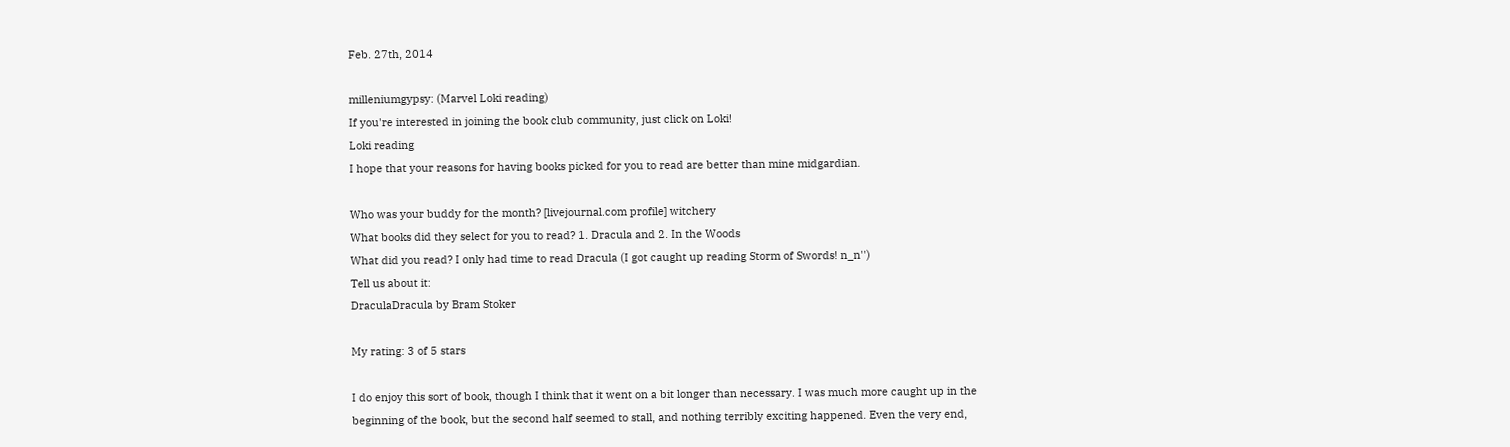Feb. 27th, 2014

milleniumgypsy: (Marvel Loki reading)
If you're interested in joining the book club community, just click on Loki!
Loki reading
I hope that your reasons for having books picked for you to read are better than mine midgardian.

Who was your buddy for the month? [livejournal.com profile] witchery
What books did they select for you to read? 1. Dracula and 2. In the Woods
What did you read? I only had time to read Dracula (I got caught up reading Storm of Swords! n_n'')
Tell us about it:
DraculaDracula by Bram Stoker

My rating: 3 of 5 stars

I do enjoy this sort of book, though I think that it went on a bit longer than necessary. I was much more caught up in the beginning of the book, but the second half seemed to stall, and nothing terribly exciting happened. Even the very end,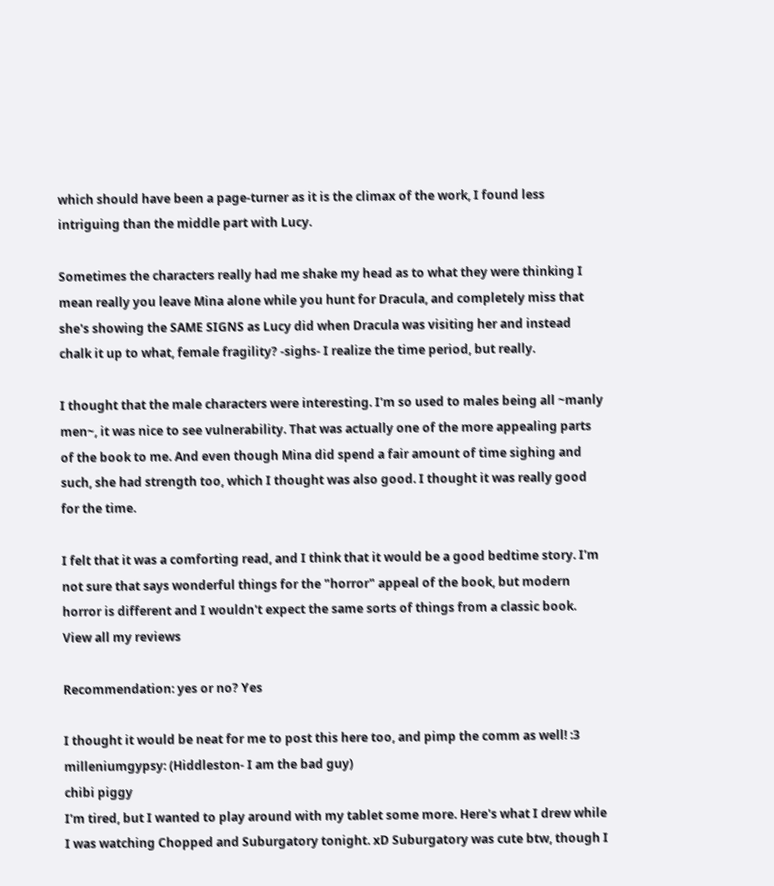which should have been a page-turner as it is the climax of the work, I found less intriguing than the middle part with Lucy.

Sometimes the characters really had me shake my head as to what they were thinking I mean really you leave Mina alone while you hunt for Dracula, and completely miss that she's showing the SAME SIGNS as Lucy did when Dracula was visiting her and instead chalk it up to what, female fragility? -sighs- I realize the time period, but really.

I thought that the male characters were interesting. I'm so used to males being all ~manly men~, it was nice to see vulnerability. That was actually one of the more appealing parts of the book to me. And even though Mina did spend a fair amount of time sighing and such, she had strength too, which I thought was also good. I thought it was really good for the time.

I felt that it was a comforting read, and I think that it would be a good bedtime story. I'm not sure that says wonderful things for the "horror" appeal of the book, but modern horror is different and I wouldn't expect the same sorts of things from a classic book.
View all my reviews

Recommendation: yes or no? Yes

I thought it would be neat for me to post this here too, and pimp the comm as well! :3
milleniumgypsy: (Hiddleston- I am the bad guy)
chibi piggy
I'm tired, but I wanted to play around with my tablet some more. Here's what I drew while I was watching Chopped and Suburgatory tonight. xD Suburgatory was cute btw, though I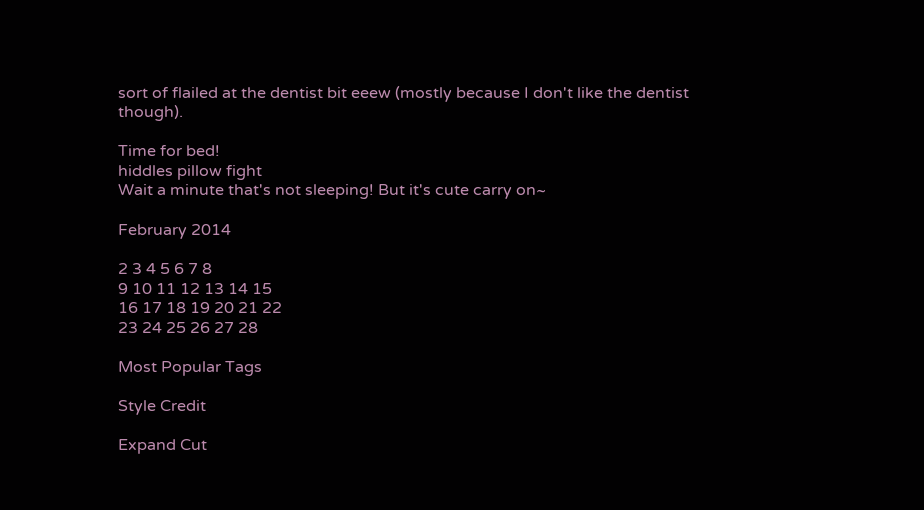sort of flailed at the dentist bit eeew (mostly because I don't like the dentist though).

Time for bed!
hiddles pillow fight
Wait a minute that's not sleeping! But it's cute carry on~

February 2014

2 3 4 5 6 7 8
9 10 11 12 13 14 15
16 17 18 19 20 21 22
23 24 25 26 27 28

Most Popular Tags

Style Credit

Expand Cut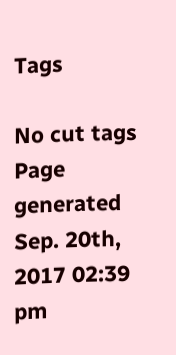Tags

No cut tags
Page generated Sep. 20th, 2017 02:39 pm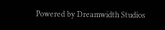Powered by Dreamwidth Studios